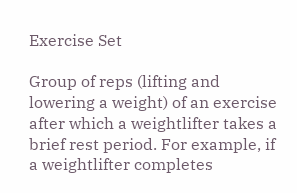Exercise Set

Group of reps (lifting and lowering a weight) of an exercise after which a weightlifter takes a brief rest period. For example, if a weightlifter completes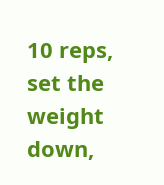10 reps, set the weight down,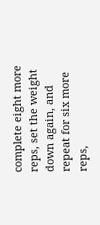complete eight more reps, set the weight down again, and repeat for six more reps,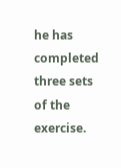he has completed three sets of the exercise.